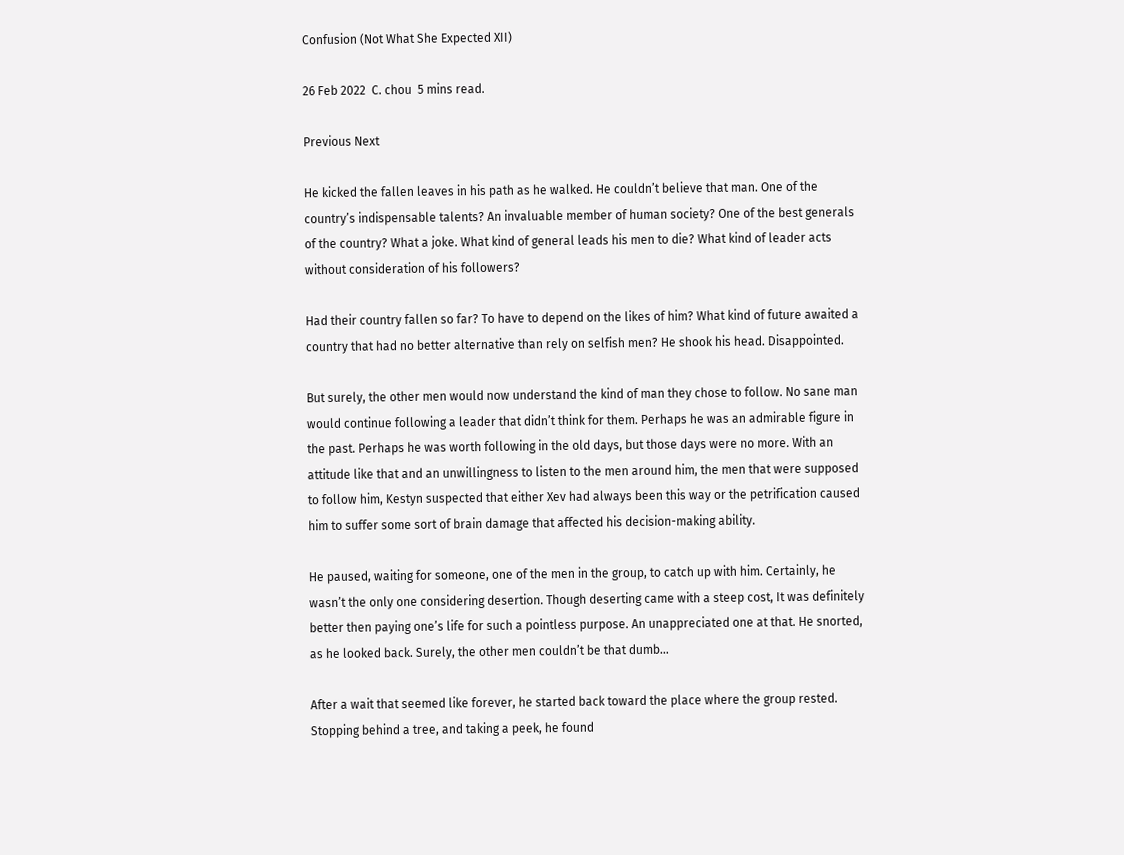Confusion (Not What She Expected XII)

26 Feb 2022  C. chou  5 mins read.

Previous Next

He kicked the fallen leaves in his path as he walked. He couldn’t believe that man. One of the country’s indispensable talents? An invaluable member of human society? One of the best generals of the country? What a joke. What kind of general leads his men to die? What kind of leader acts without consideration of his followers?

Had their country fallen so far? To have to depend on the likes of him? What kind of future awaited a country that had no better alternative than rely on selfish men? He shook his head. Disappointed.

But surely, the other men would now understand the kind of man they chose to follow. No sane man would continue following a leader that didn’t think for them. Perhaps he was an admirable figure in the past. Perhaps he was worth following in the old days, but those days were no more. With an attitude like that and an unwillingness to listen to the men around him, the men that were supposed to follow him, Kestyn suspected that either Xev had always been this way or the petrification caused him to suffer some sort of brain damage that affected his decision-making ability.

He paused, waiting for someone, one of the men in the group, to catch up with him. Certainly, he wasn’t the only one considering desertion. Though deserting came with a steep cost, It was definitely better then paying one’s life for such a pointless purpose. An unappreciated one at that. He snorted, as he looked back. Surely, the other men couldn’t be that dumb…

After a wait that seemed like forever, he started back toward the place where the group rested. Stopping behind a tree, and taking a peek, he found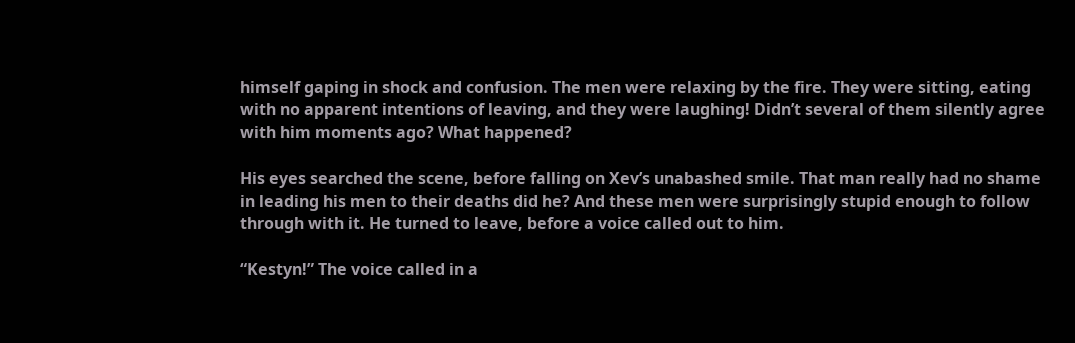himself gaping in shock and confusion. The men were relaxing by the fire. They were sitting, eating with no apparent intentions of leaving, and they were laughing! Didn’t several of them silently agree with him moments ago? What happened?

His eyes searched the scene, before falling on Xev’s unabashed smile. That man really had no shame in leading his men to their deaths did he? And these men were surprisingly stupid enough to follow through with it. He turned to leave, before a voice called out to him.

“Kestyn!” The voice called in a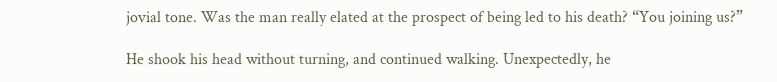jovial tone. Was the man really elated at the prospect of being led to his death? “You joining us?”

He shook his head without turning, and continued walking. Unexpectedly, he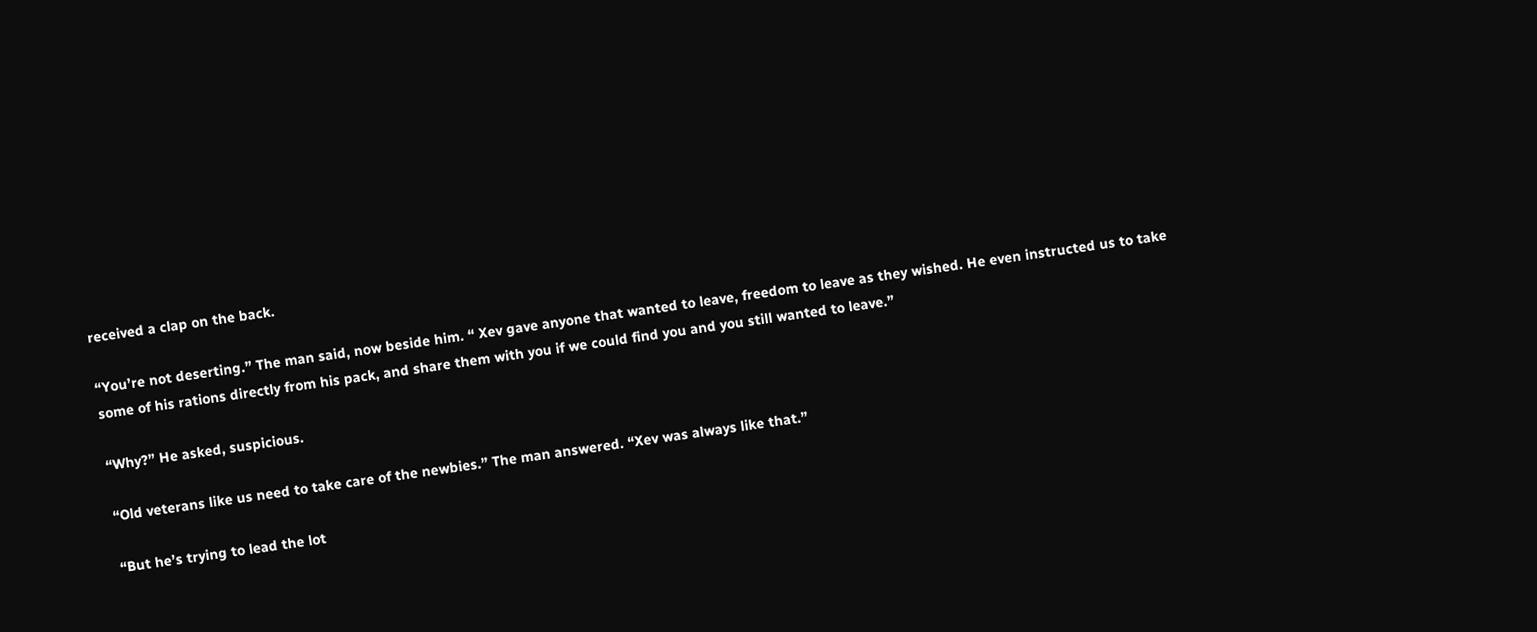received a clap on the back.

“You’re not deserting.” The man said, now beside him. “ Xev gave anyone that wanted to leave, freedom to leave as they wished. He even instructed us to take some of his rations directly from his pack, and share them with you if we could find you and you still wanted to leave.”

“Why?” He asked, suspicious.

“Old veterans like us need to take care of the newbies.” The man answered. “Xev was always like that.”

“But he’s trying to lead the lot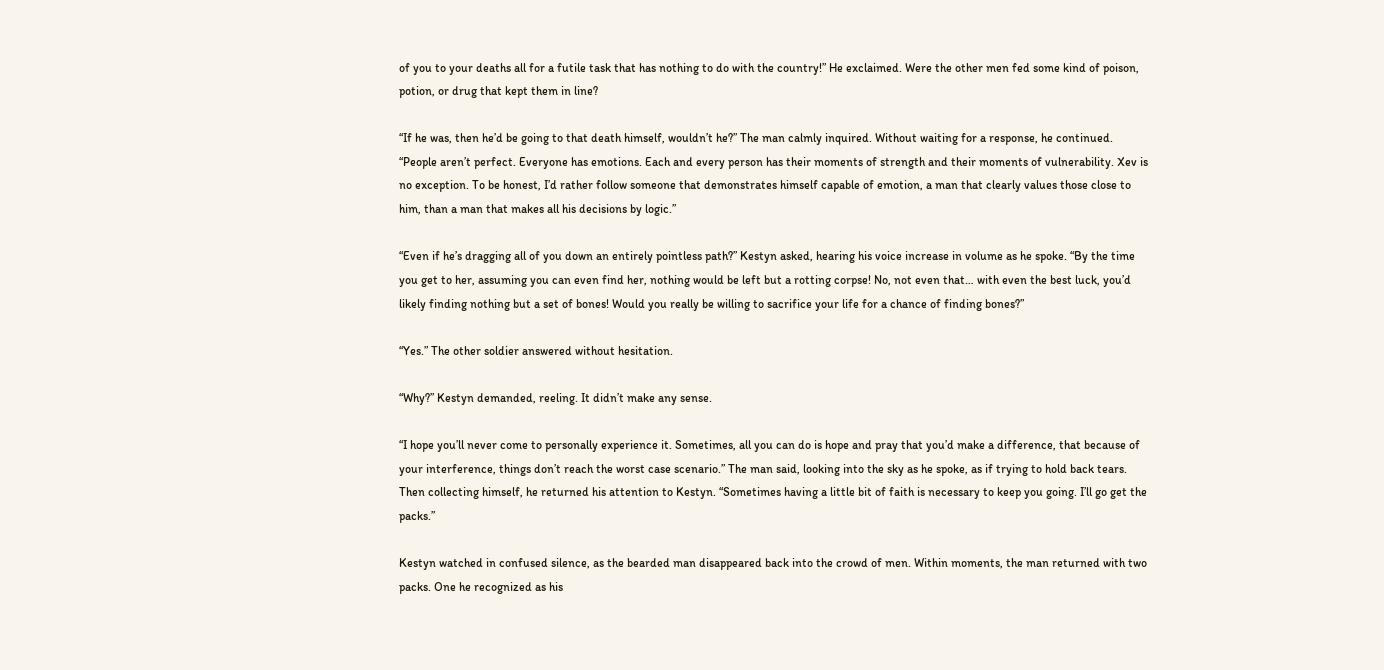of you to your deaths all for a futile task that has nothing to do with the country!” He exclaimed. Were the other men fed some kind of poison, potion, or drug that kept them in line?

“If he was, then he’d be going to that death himself, wouldn’t he?” The man calmly inquired. Without waiting for a response, he continued. “People aren’t perfect. Everyone has emotions. Each and every person has their moments of strength and their moments of vulnerability. Xev is no exception. To be honest, I’d rather follow someone that demonstrates himself capable of emotion, a man that clearly values those close to him, than a man that makes all his decisions by logic.”

“Even if he’s dragging all of you down an entirely pointless path?” Kestyn asked, hearing his voice increase in volume as he spoke. “By the time you get to her, assuming you can even find her, nothing would be left but a rotting corpse! No, not even that… with even the best luck, you’d likely finding nothing but a set of bones! Would you really be willing to sacrifice your life for a chance of finding bones?”

“Yes.” The other soldier answered without hesitation.

“Why?” Kestyn demanded, reeling. It didn’t make any sense.

“I hope you’ll never come to personally experience it. Sometimes, all you can do is hope and pray that you’d make a difference, that because of your interference, things don’t reach the worst case scenario.” The man said, looking into the sky as he spoke, as if trying to hold back tears. Then collecting himself, he returned his attention to Kestyn. “Sometimes having a little bit of faith is necessary to keep you going. I’ll go get the packs.”

Kestyn watched in confused silence, as the bearded man disappeared back into the crowd of men. Within moments, the man returned with two packs. One he recognized as his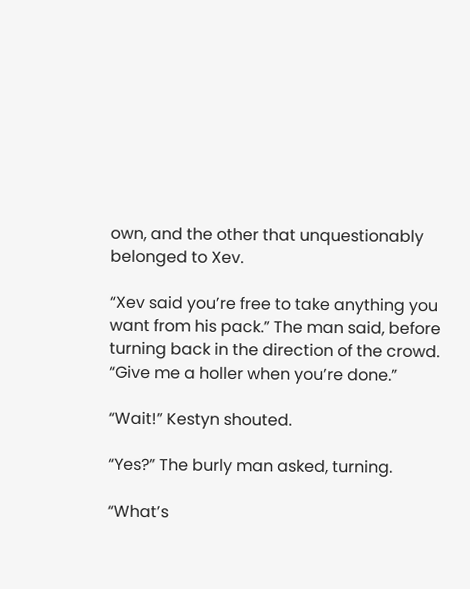own, and the other that unquestionably belonged to Xev.

“Xev said you’re free to take anything you want from his pack.” The man said, before turning back in the direction of the crowd. “Give me a holler when you’re done.”

“Wait!” Kestyn shouted.

“Yes?” The burly man asked, turning.

“What’s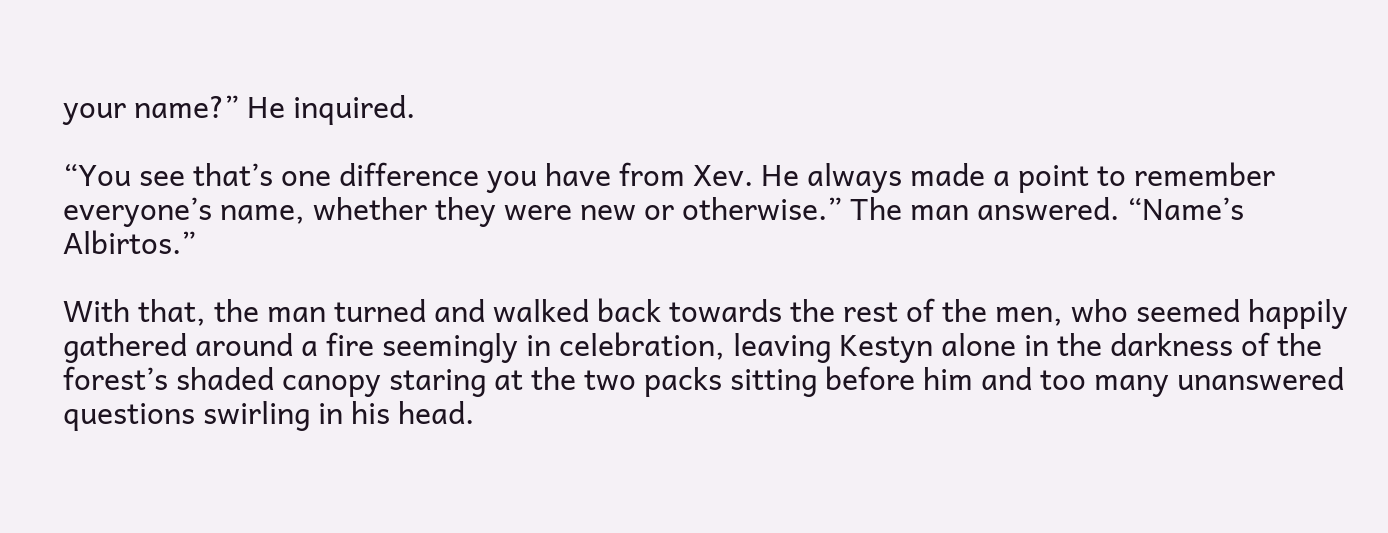your name?” He inquired.

“You see that’s one difference you have from Xev. He always made a point to remember everyone’s name, whether they were new or otherwise.” The man answered. “Name’s Albirtos.”

With that, the man turned and walked back towards the rest of the men, who seemed happily gathered around a fire seemingly in celebration, leaving Kestyn alone in the darkness of the forest’s shaded canopy staring at the two packs sitting before him and too many unanswered questions swirling in his head.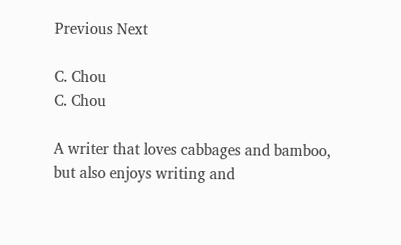Previous Next

C. Chou
C. Chou

A writer that loves cabbages and bamboo, but also enjoys writing and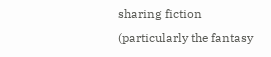sharing fiction (particularly the fantasy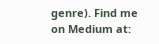genre). Find me on Medium at: